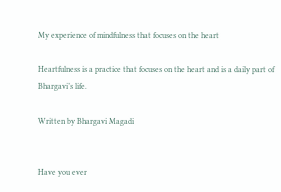My experience of mindfulness that focuses on the heart

Heartfulness is a practice that focuses on the heart and is a daily part of Bhargavi’s life.

Written by Bhargavi Magadi


Have you ever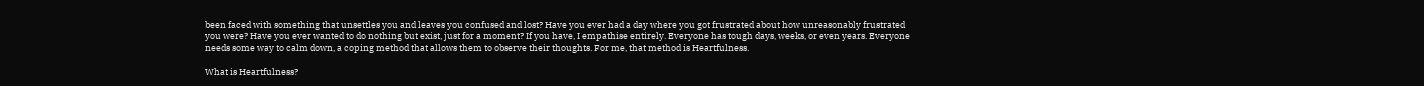been faced with something that unsettles you and leaves you confused and lost? Have you ever had a day where you got frustrated about how unreasonably frustrated you were? Have you ever wanted to do nothing but exist, just for a moment? If you have, I empathise entirely. Everyone has tough days, weeks, or even years. Everyone needs some way to calm down, a coping method that allows them to observe their thoughts. For me, that method is Heartfulness.

What is Heartfulness?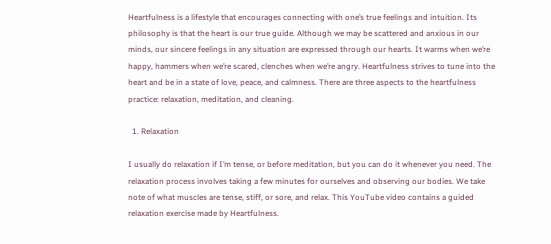Heartfulness is a lifestyle that encourages connecting with one’s true feelings and intuition. Its philosophy is that the heart is our true guide. Although we may be scattered and anxious in our minds, our sincere feelings in any situation are expressed through our hearts. It warms when we’re happy, hammers when we’re scared, clenches when we’re angry. Heartfulness strives to tune into the heart and be in a state of love, peace, and calmness. There are three aspects to the heartfulness practice: relaxation, meditation, and cleaning.

  1. Relaxation

I usually do relaxation if I’m tense, or before meditation, but you can do it whenever you need. The relaxation process involves taking a few minutes for ourselves and observing our bodies. We take note of what muscles are tense, stiff, or sore, and relax. This YouTube video contains a guided relaxation exercise made by Heartfulness.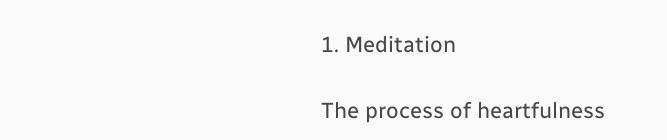1. Meditation

The process of heartfulness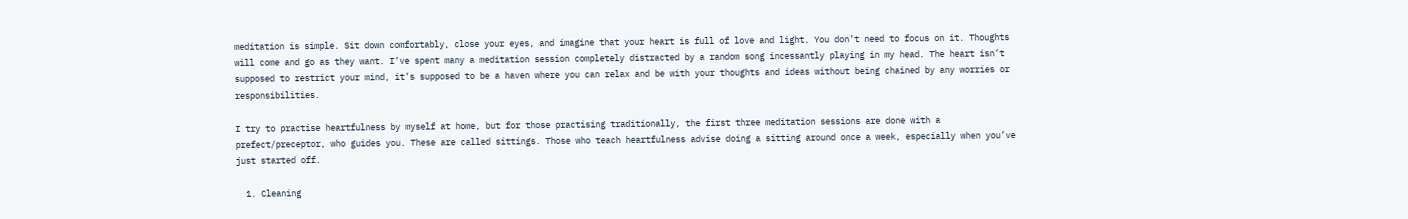meditation is simple. Sit down comfortably, close your eyes, and imagine that your heart is full of love and light. You don’t need to focus on it. Thoughts will come and go as they want. I’ve spent many a meditation session completely distracted by a random song incessantly playing in my head. The heart isn’t supposed to restrict your mind, it’s supposed to be a haven where you can relax and be with your thoughts and ideas without being chained by any worries or responsibilities.

I try to practise heartfulness by myself at home, but for those practising traditionally, the first three meditation sessions are done with a prefect/preceptor, who guides you. These are called sittings. Those who teach heartfulness advise doing a sitting around once a week, especially when you’ve just started off.

  1. Cleaning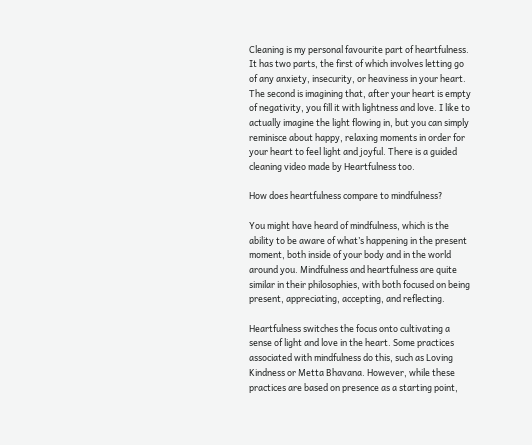Cleaning is my personal favourite part of heartfulness. It has two parts, the first of which involves letting go of any anxiety, insecurity, or heaviness in your heart. The second is imagining that, after your heart is empty of negativity, you fill it with lightness and love. I like to actually imagine the light flowing in, but you can simply reminisce about happy, relaxing moments in order for your heart to feel light and joyful. There is a guided cleaning video made by Heartfulness too.

How does heartfulness compare to mindfulness?

You might have heard of mindfulness, which is the ability to be aware of what’s happening in the present moment, both inside of your body and in the world around you. Mindfulness and heartfulness are quite similar in their philosophies, with both focused on being present, appreciating, accepting, and reflecting.

Heartfulness switches the focus onto cultivating a sense of light and love in the heart. Some practices associated with mindfulness do this, such as Loving Kindness or Metta Bhavana. However, while these practices are based on presence as a starting point,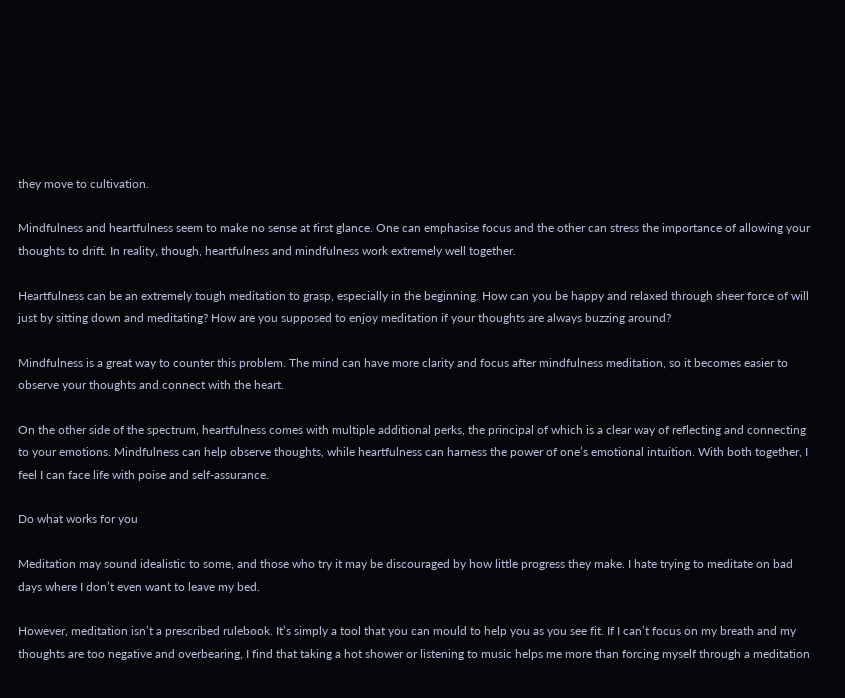they move to cultivation.

Mindfulness and heartfulness seem to make no sense at first glance. One can emphasise focus and the other can stress the importance of allowing your thoughts to drift. In reality, though, heartfulness and mindfulness work extremely well together.

Heartfulness can be an extremely tough meditation to grasp, especially in the beginning. How can you be happy and relaxed through sheer force of will just by sitting down and meditating? How are you supposed to enjoy meditation if your thoughts are always buzzing around?

Mindfulness is a great way to counter this problem. The mind can have more clarity and focus after mindfulness meditation, so it becomes easier to observe your thoughts and connect with the heart.

On the other side of the spectrum, heartfulness comes with multiple additional perks, the principal of which is a clear way of reflecting and connecting to your emotions. Mindfulness can help observe thoughts, while heartfulness can harness the power of one’s emotional intuition. With both together, I feel I can face life with poise and self-assurance.

Do what works for you

Meditation may sound idealistic to some, and those who try it may be discouraged by how little progress they make. I hate trying to meditate on bad days where I don’t even want to leave my bed.

However, meditation isn’t a prescribed rulebook. It’s simply a tool that you can mould to help you as you see fit. If I can’t focus on my breath and my thoughts are too negative and overbearing, I find that taking a hot shower or listening to music helps me more than forcing myself through a meditation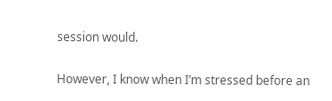session would.

However, I know when I’m stressed before an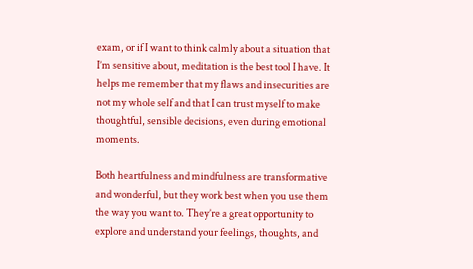exam, or if I want to think calmly about a situation that I’m sensitive about, meditation is the best tool I have. It helps me remember that my flaws and insecurities are not my whole self and that I can trust myself to make thoughtful, sensible decisions, even during emotional moments.

Both heartfulness and mindfulness are transformative and wonderful, but they work best when you use them the way you want to. They’re a great opportunity to explore and understand your feelings, thoughts, and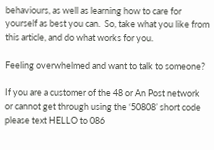behaviours, as well as learning how to care for yourself as best you can.  So, take what you like from this article, and do what works for you.

Feeling overwhelmed and want to talk to someone?

If you are a customer of the 48 or An Post network or cannot get through using the ‘50808’ short code please text HELLO to 086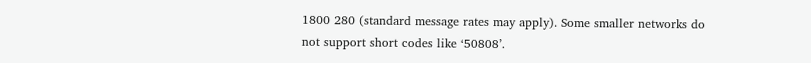1800 280 (standard message rates may apply). Some smaller networks do not support short codes like ‘50808’.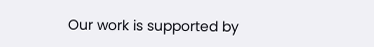Our work is supported by